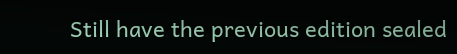Still have the previous edition sealed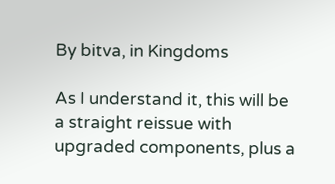By bitva, in Kingdoms

As I understand it, this will be a straight reissue with upgraded components, plus a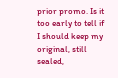prior promo. Is it too early to tell if I should keep my original, still sealed,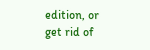edition, or get rid of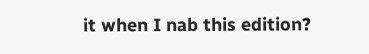it when I nab this edition?